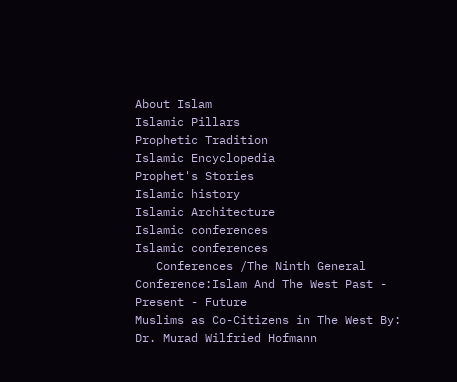About Islam
Islamic Pillars
Prophetic Tradition
Islamic Encyclopedia
Prophet's Stories
Islamic history
Islamic Architecture
Islamic conferences
Islamic conferences
   Conferences /The Ninth General Conference:Islam And The West Past - Present - Future
Muslims as Co-Citizens in The West By: Dr. Murad Wilfried Hofmann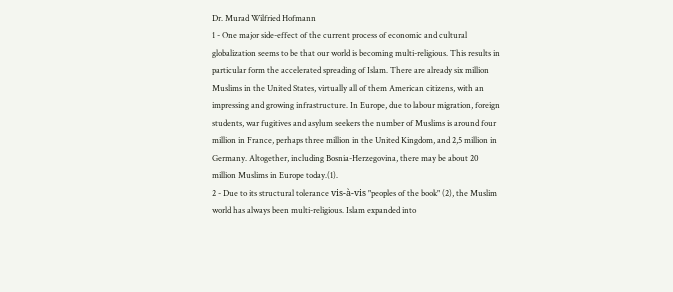Dr. Murad Wilfried Hofmann
1 - One major side-effect of the current process of economic and cultural globalization seems to be that our world is becoming multi-religious. This results in particular form the accelerated spreading of Islam. There are already six million Muslims in the United States, virtually all of them American citizens, with an impressing and growing infrastructure. In Europe, due to labour migration, foreign students, war fugitives and asylum seekers the number of Muslims is around four million in France, perhaps three million in the United Kingdom, and 2,5 million in Germany. Altogether, including Bosnia-Herzegovina, there may be about 20 million Muslims in Europe today.(1).
2 - Due to its structural tolerance vis-à-vis "peoples of the book" (2), the Muslim world has always been multi-religious. Islam expanded into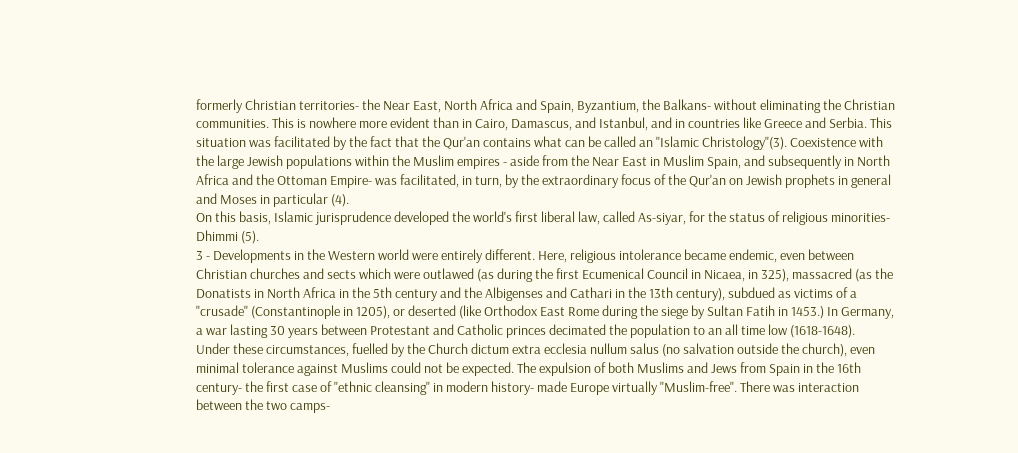formerly Christian territories- the Near East, North Africa and Spain, Byzantium, the Balkans- without eliminating the Christian communities. This is nowhere more evident than in Cairo, Damascus, and Istanbul, and in countries like Greece and Serbia. This situation was facilitated by the fact that the Qur'an contains what can be called an "Islamic Christology"(3). Coexistence with the large Jewish populations within the Muslim empires - aside from the Near East in Muslim Spain, and subsequently in North Africa and the Ottoman Empire- was facilitated, in turn, by the extraordinary focus of the Qur'an on Jewish prophets in general and Moses in particular (4).
On this basis, Islamic jurisprudence developed the world's first liberal law, called As-siyar, for the status of religious minorities- Dhimmi (5).
3 - Developments in the Western world were entirely different. Here, religious intolerance became endemic, even between Christian churches and sects which were outlawed (as during the first Ecumenical Council in Nicaea, in 325), massacred (as the Donatists in North Africa in the 5th century and the Albigenses and Cathari in the 13th century), subdued as victims of a "crusade" (Constantinople in 1205), or deserted (like Orthodox East Rome during the siege by Sultan Fatih in 1453.) In Germany, a war lasting 30 years between Protestant and Catholic princes decimated the population to an all time low (1618-1648).
Under these circumstances, fuelled by the Church dictum extra ecclesia nullum salus (no salvation outside the church), even minimal tolerance against Muslims could not be expected. The expulsion of both Muslims and Jews from Spain in the 16th century- the first case of "ethnic cleansing" in modern history- made Europe virtually "Muslim-free". There was interaction between the two camps-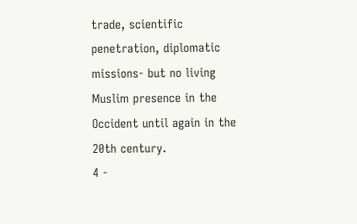trade, scientific penetration, diplomatic missions- but no living Muslim presence in the Occident until again in the 20th century.
4 -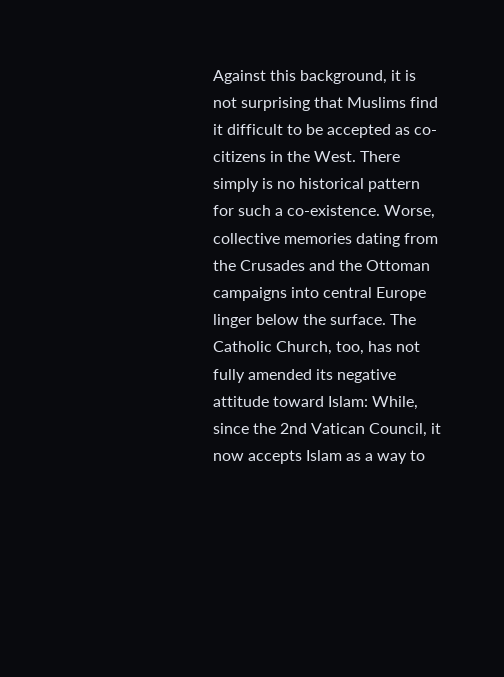Against this background, it is not surprising that Muslims find it difficult to be accepted as co-citizens in the West. There simply is no historical pattern for such a co-existence. Worse, collective memories dating from the Crusades and the Ottoman campaigns into central Europe linger below the surface. The Catholic Church, too, has not fully amended its negative attitude toward Islam: While, since the 2nd Vatican Council, it now accepts Islam as a way to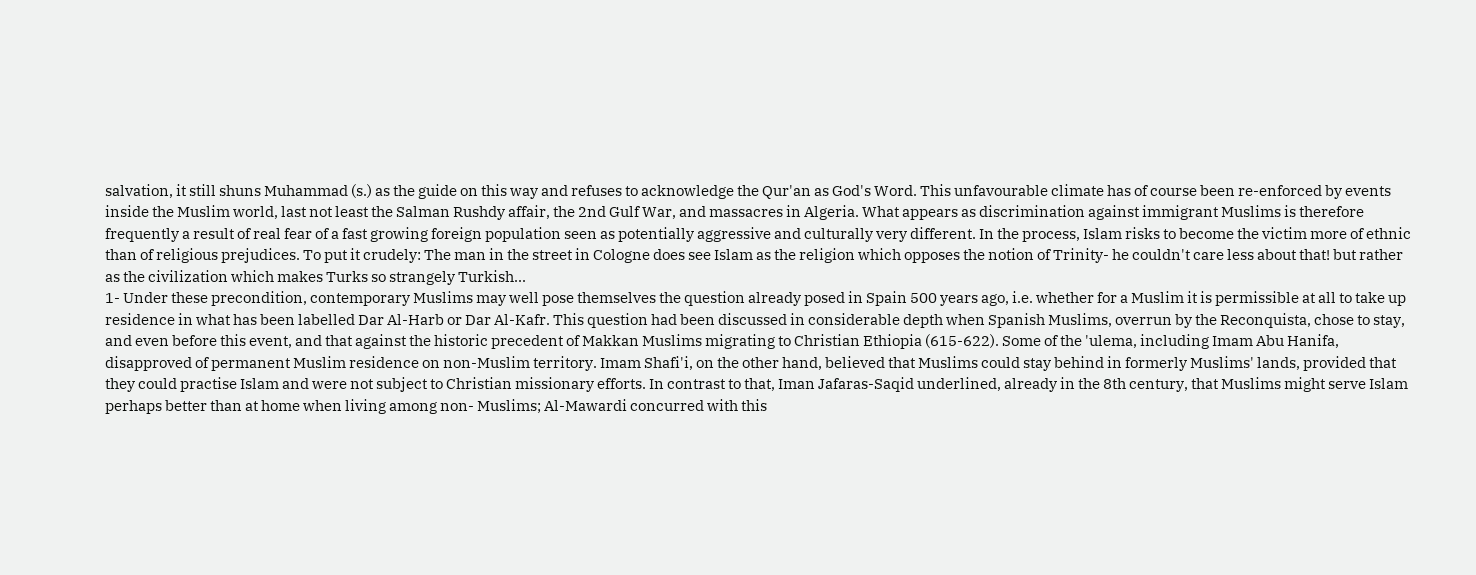salvation, it still shuns Muhammad (s.) as the guide on this way and refuses to acknowledge the Qur'an as God's Word. This unfavourable climate has of course been re-enforced by events inside the Muslim world, last not least the Salman Rushdy affair, the 2nd Gulf War, and massacres in Algeria. What appears as discrimination against immigrant Muslims is therefore frequently a result of real fear of a fast growing foreign population seen as potentially aggressive and culturally very different. In the process, Islam risks to become the victim more of ethnic than of religious prejudices. To put it crudely: The man in the street in Cologne does see Islam as the religion which opposes the notion of Trinity- he couldn't care less about that! but rather as the civilization which makes Turks so strangely Turkish...
1- Under these precondition, contemporary Muslims may well pose themselves the question already posed in Spain 500 years ago, i.e. whether for a Muslim it is permissible at all to take up residence in what has been labelled Dar Al-Harb or Dar Al-Kafr. This question had been discussed in considerable depth when Spanish Muslims, overrun by the Reconquista, chose to stay, and even before this event, and that against the historic precedent of Makkan Muslims migrating to Christian Ethiopia (615-622). Some of the 'ulema, including Imam Abu Hanifa, disapproved of permanent Muslim residence on non-Muslim territory. Imam Shafi'i, on the other hand, believed that Muslims could stay behind in formerly Muslims' lands, provided that they could practise Islam and were not subject to Christian missionary efforts. In contrast to that, Iman Jafaras-Saqid underlined, already in the 8th century, that Muslims might serve Islam perhaps better than at home when living among non- Muslims; Al-Mawardi concurred with this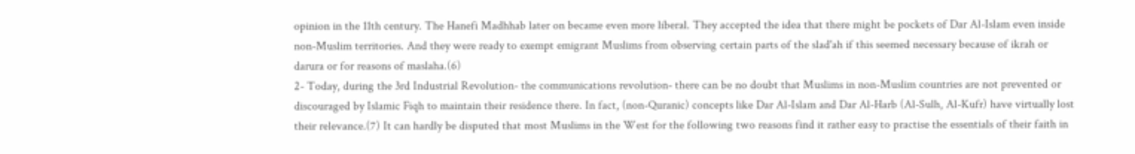opinion in the 11th century. The Hanefi Madhhab later on became even more liberal. They accepted the idea that there might be pockets of Dar Al-Islam even inside non-Muslim territories. And they were ready to exempt emigrant Muslims from observing certain parts of the slad'ah if this seemed necessary because of ikrah or darura or for reasons of maslaha.(6)
2- Today, during the 3rd Industrial Revolution- the communications revolution- there can be no doubt that Muslims in non-Muslim countries are not prevented or discouraged by Islamic Fiqh to maintain their residence there. In fact, (non-Quranic) concepts like Dar Al-Islam and Dar Al-Harb (Al-Sulh, Al-Kufr) have virtually lost their relevance.(7) It can hardly be disputed that most Muslims in the West for the following two reasons find it rather easy to practise the essentials of their faith in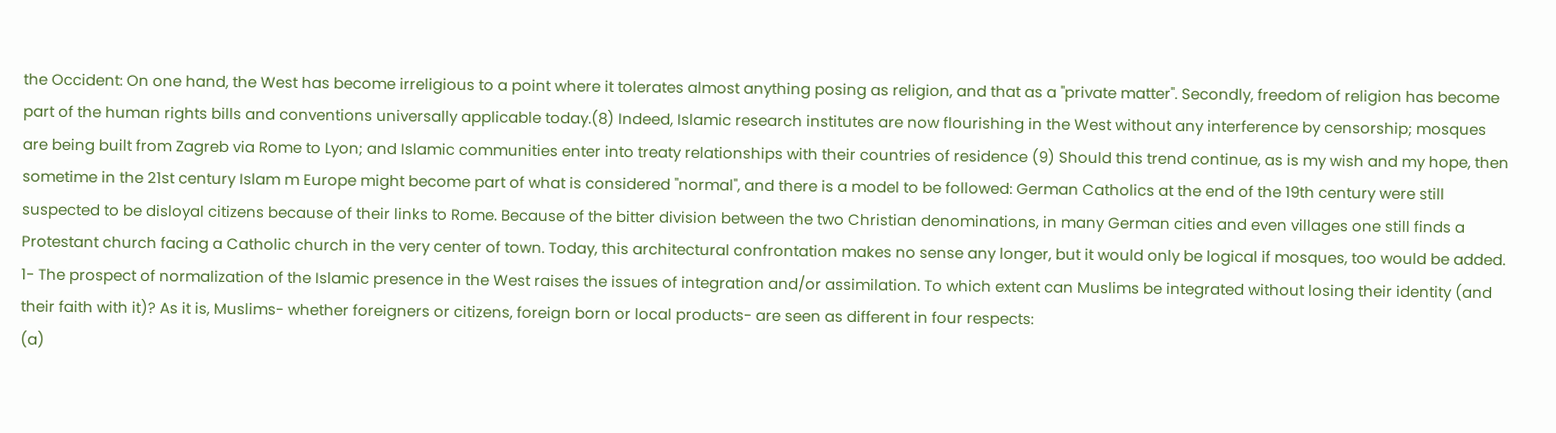the Occident: On one hand, the West has become irreligious to a point where it tolerates almost anything posing as religion, and that as a "private matter". Secondly, freedom of religion has become part of the human rights bills and conventions universally applicable today.(8) Indeed, Islamic research institutes are now flourishing in the West without any interference by censorship; mosques are being built from Zagreb via Rome to Lyon; and Islamic communities enter into treaty relationships with their countries of residence (9) Should this trend continue, as is my wish and my hope, then sometime in the 21st century Islam m Europe might become part of what is considered "normal", and there is a model to be followed: German Catholics at the end of the 19th century were still suspected to be disloyal citizens because of their links to Rome. Because of the bitter division between the two Christian denominations, in many German cities and even villages one still finds a Protestant church facing a Catholic church in the very center of town. Today, this architectural confrontation makes no sense any longer, but it would only be logical if mosques, too would be added.
1- The prospect of normalization of the Islamic presence in the West raises the issues of integration and/or assimilation. To which extent can Muslims be integrated without losing their identity (and their faith with it)? As it is, Muslims- whether foreigners or citizens, foreign born or local products- are seen as different in four respects:
(a)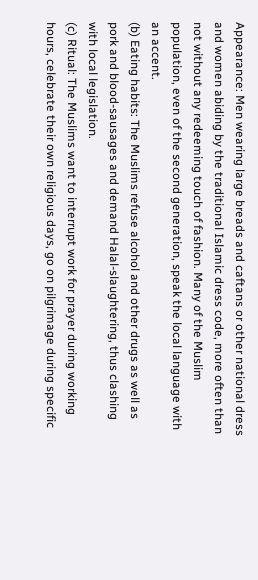Appearance: Men wearing large breads and caftans or other national dress and women abiding by the traditional Islamic dress code, more often than not without any redeeming touch of fashion. Many of the Muslim population, even of the second generation, speak the local language with an accent.
(b) Eating habits: The Muslims refuse alcohol and other drugs as well as pork and blood-sausages and demand Halal-slaughtering, thus clashing with local legislation.
(c) Ritual: The Muslims want to interrupt work for prayer during working hours, celebrate their own religious days, go on pilgrimage during specific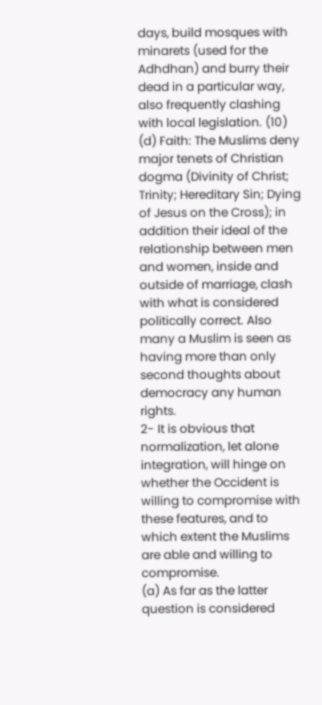days, build mosques with minarets (used for the Adhdhan) and burry their dead in a particular way, also frequently clashing with local legislation. (10)
(d) Faith: The Muslims deny major tenets of Christian dogma (Divinity of Christ; Trinity; Hereditary Sin; Dying of Jesus on the Cross); in addition their ideal of the relationship between men and women, inside and outside of marriage, clash with what is considered politically correct. Also many a Muslim is seen as having more than only second thoughts about democracy any human rights.
2- It is obvious that normalization, let alone integration, will hinge on whether the Occident is willing to compromise with these features, and to which extent the Muslims are able and willing to compromise.
(a) As far as the latter question is considered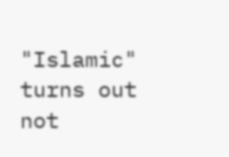"Islamic" turns out not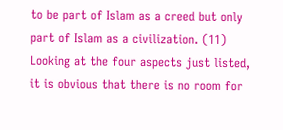to be part of Islam as a creed but only part of Islam as a civilization. (11) Looking at the four aspects just listed, it is obvious that there is no room for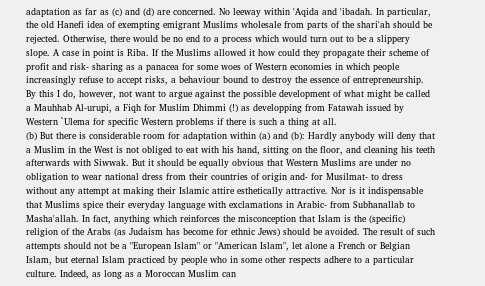adaptation as far as (c) and (d) are concerned. No leeway within 'Aqida and 'ibadah. In particular, the old Hanefi idea of exempting emigrant Muslims wholesale from parts of the shari'ah should be rejected. Otherwise, there would be no end to a process which would turn out to be a slippery slope. A case in point is Riba. If the Muslims allowed it how could they propagate their scheme of profit and risk- sharing as a panacea for some woes of Western economies in which people increasingly refuse to accept risks, a behaviour bound to destroy the essence of entrepreneurship.
By this I do, however, not want to argue against the possible development of what might be called a Mauhhab Al-urupi, a Fiqh for Muslim Dhimmi (!) as developping from Fatawah issued by Western `Ulema for specific Western problems if there is such a thing at all.
(b) But there is considerable room for adaptation within (a) and (b): Hardly anybody will deny that a Muslim in the West is not obliged to eat with his hand, sitting on the floor, and cleaning his teeth afterwards with Siwwak. But it should be equally obvious that Western Muslims are under no obligation to wear national dress from their countries of origin and- for Musilmat- to dress without any attempt at making their Islamic attire esthetically attractive. Nor is it indispensable that Muslims spice their everyday language with exclamations in Arabic- from Subhanallab to Masha'allah. In fact, anything which reinforces the misconception that Islam is the (specific) religion of the Arabs (as Judaism has become for ethnic Jews) should be avoided. The result of such attempts should not be a "European Islam" or "American Islam", let alone a French or Belgian Islam, but eternal Islam practiced by people who in some other respects adhere to a particular culture. Indeed, as long as a Moroccan Muslim can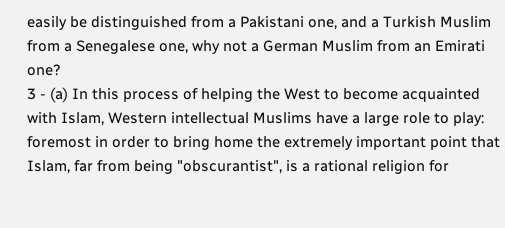easily be distinguished from a Pakistani one, and a Turkish Muslim from a Senegalese one, why not a German Muslim from an Emirati one?
3 - (a) In this process of helping the West to become acquainted with Islam, Western intellectual Muslims have a large role to play: foremost in order to bring home the extremely important point that Islam, far from being "obscurantist", is a rational religion for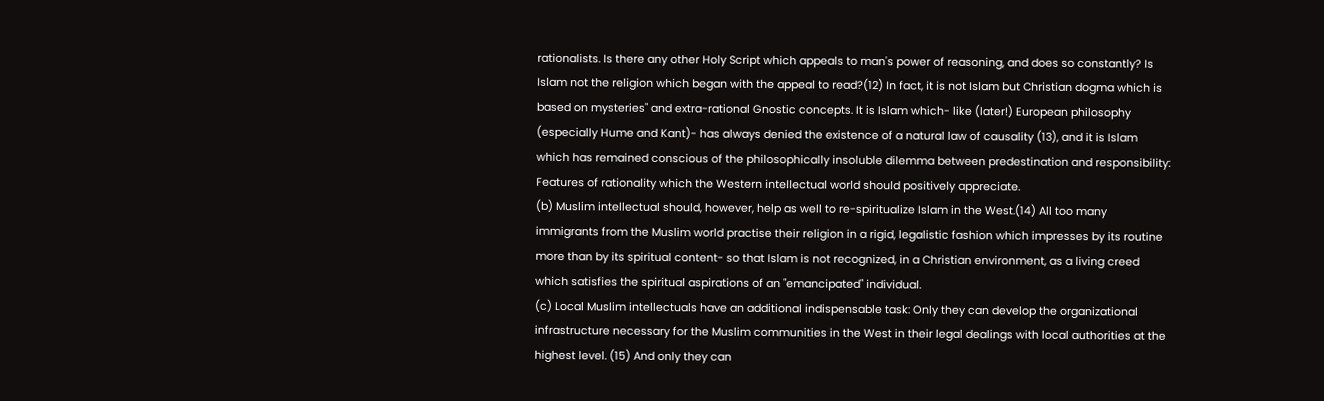rationalists. Is there any other Holy Script which appeals to man's power of reasoning, and does so constantly? Is Islam not the religion which began with the appeal to read?(12) In fact, it is not Islam but Christian dogma which is based on mysteries" and extra-rational Gnostic concepts. It is Islam which- like (later!) European philosophy (especially Hume and Kant)- has always denied the existence of a natural law of causality (13), and it is Islam which has remained conscious of the philosophically insoluble dilemma between predestination and responsibility: Features of rationality which the Western intellectual world should positively appreciate.
(b) Muslim intellectual should, however, help as well to re-spiritualize Islam in the West.(14) All too many immigrants from the Muslim world practise their religion in a rigid, legalistic fashion which impresses by its routine more than by its spiritual content- so that Islam is not recognized, in a Christian environment, as a living creed which satisfies the spiritual aspirations of an "emancipated" individual.
(c) Local Muslim intellectuals have an additional indispensable task: Only they can develop the organizational infrastructure necessary for the Muslim communities in the West in their legal dealings with local authorities at the highest level. (15) And only they can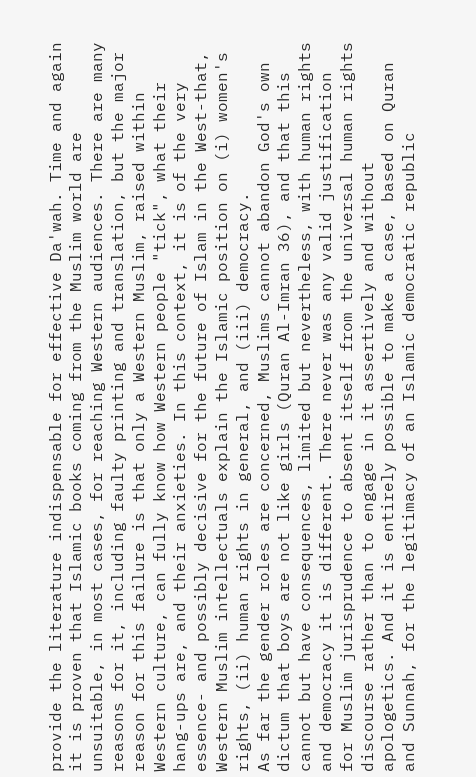provide the literature indispensable for effective Da'wah. Time and again it is proven that Islamic books coming from the Muslim world are unsuitable, in most cases, for reaching Western audiences. There are many reasons for it, including faulty printing and translation, but the major reason for this failure is that only a Western Muslim, raised within Western culture, can fully know how Western people "tick", what their hang-ups are, and their anxieties. In this context, it is of the very essence- and possibly decisive for the future of Islam in the West-that, Western Muslim intellectuals explain the Islamic position on (i) women's rights, (ii) human rights in general, and (iii) democracy.
As far the gender roles are concerned, Muslims cannot abandon God's own dictum that boys are not like girls (Quran Al-Imran 36), and that this cannot but have consequences, limited but nevertheless, with human rights and democracy it is different. There never was any valid justification for Muslim jurisprudence to absent itself from the universal human rights discourse rather than to engage in it assertively and without apologetics. And it is entirely possible to make a case, based on Quran and Sunnah, for the legitimacy of an Islamic democratic republic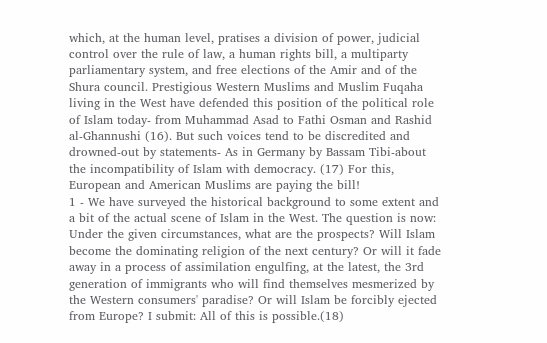which, at the human level, pratises a division of power, judicial control over the rule of law, a human rights bill, a multiparty parliamentary system, and free elections of the Amir and of the Shura council. Prestigious Western Muslims and Muslim Fuqaha living in the West have defended this position of the political role of Islam today- from Muhammad Asad to Fathi Osman and Rashid al-Ghannushi (16). But such voices tend to be discredited and drowned-out by statements- As in Germany by Bassam Tibi-about the incompatibility of Islam with democracy. (17) For this, European and American Muslims are paying the bill!
1 - We have surveyed the historical background to some extent and a bit of the actual scene of Islam in the West. The question is now: Under the given circumstances, what are the prospects? Will Islam become the dominating religion of the next century? Or will it fade away in a process of assimilation engulfing, at the latest, the 3rd generation of immigrants who will find themselves mesmerized by the Western consumers' paradise? Or will Islam be forcibly ejected from Europe? I submit: All of this is possible.(18)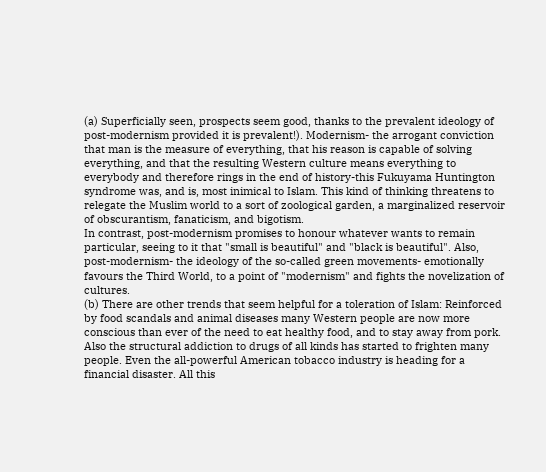(a) Superficially seen, prospects seem good, thanks to the prevalent ideology of post-modernism provided it is prevalent!). Modernism- the arrogant conviction that man is the measure of everything, that his reason is capable of solving everything, and that the resulting Western culture means everything to everybody and therefore rings in the end of history-this Fukuyama Huntington syndrome was, and is, most inimical to Islam. This kind of thinking threatens to relegate the Muslim world to a sort of zoological garden, a marginalized reservoir of obscurantism, fanaticism, and bigotism.
In contrast, post-modernism promises to honour whatever wants to remain particular, seeing to it that "small is beautiful" and "black is beautiful". Also, post-modernism- the ideology of the so-called green movements- emotionally favours the Third World, to a point of "modernism" and fights the novelization of cultures.
(b) There are other trends that seem helpful for a toleration of Islam: Reinforced by food scandals and animal diseases many Western people are now more conscious than ever of the need to eat healthy food, and to stay away from pork. Also the structural addiction to drugs of all kinds has started to frighten many people. Even the all-powerful American tobacco industry is heading for a financial disaster. All this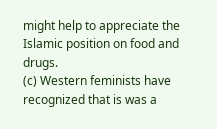might help to appreciate the Islamic position on food and drugs.
(c) Western feminists have recognized that is was a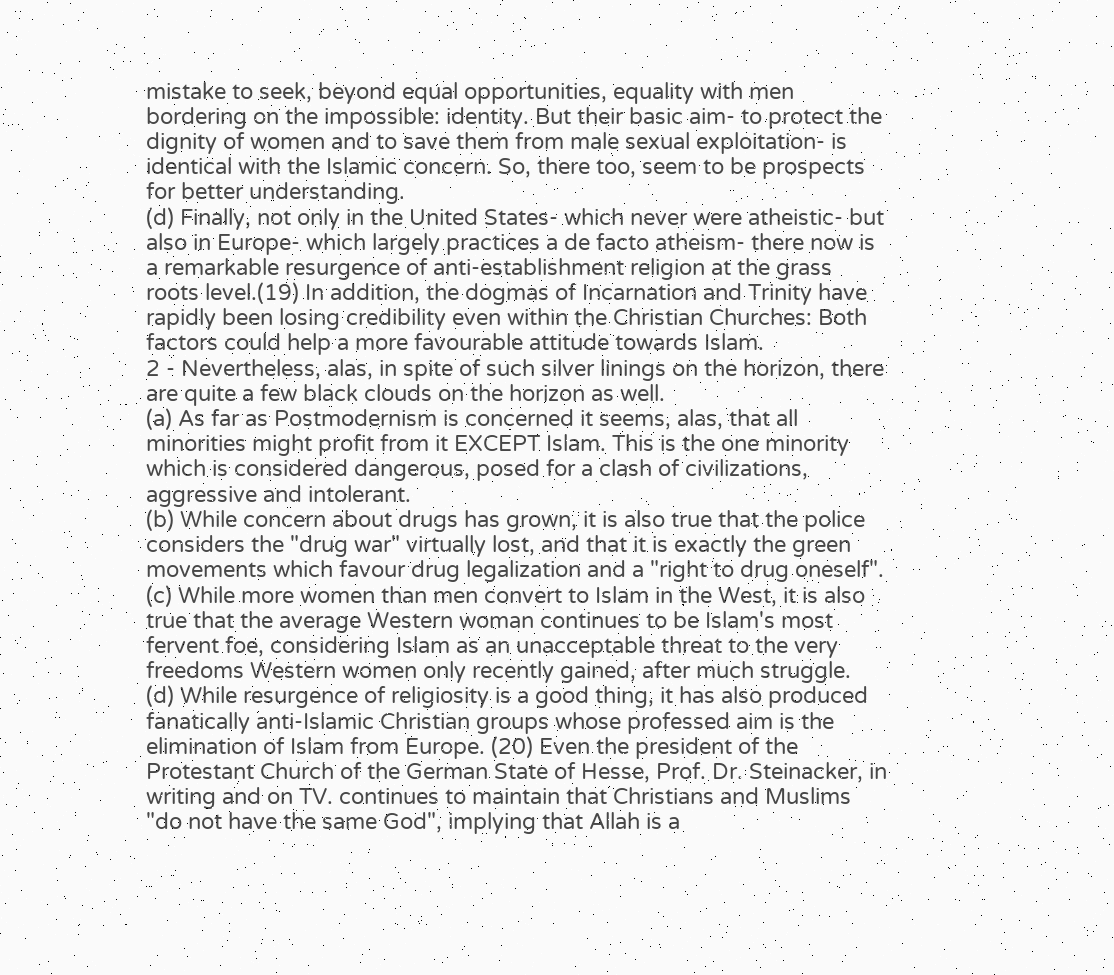mistake to seek, beyond equal opportunities, equality with men bordering on the impossible: identity. But their basic aim- to protect the dignity of women and to save them from male sexual exploitation- is identical with the Islamic concern. So, there too, seem to be prospects for better understanding.
(d) Finally, not only in the United States- which never were atheistic- but also in Europe- which largely practices a de facto atheism- there now is a remarkable resurgence of anti-establishment religion at the grass roots level.(19) In addition, the dogmas of Incarnation and Trinity have rapidly been losing credibility even within the Christian Churches: Both factors could help a more favourable attitude towards Islam.
2 - Nevertheless, alas, in spite of such silver linings on the horizon, there are quite a few black clouds on the horizon as well.
(a) As far as Postmodernism is concerned it seems, alas, that all minorities might profit from it EXCEPT Islam. This is the one minority which is considered dangerous, posed for a clash of civilizations, aggressive and intolerant.
(b) While concern about drugs has grown, it is also true that the police considers the "drug war" virtually lost, and that it is exactly the green movements which favour drug legalization and a "right to drug oneself".
(c) While more women than men convert to Islam in the West, it is also true that the average Western woman continues to be Islam's most fervent foe, considering Islam as an unacceptable threat to the very freedoms Western women only recently gained, after much struggle.
(d) While resurgence of religiosity is a good thing, it has also produced fanatically anti-Islamic Christian groups whose professed aim is the elimination of Islam from Europe. (20) Even the president of the Protestant Church of the German State of Hesse, Prof. Dr. Steinacker, in writing and on TV. continues to maintain that Christians and Muslims "do not have the same God", implying that Allah is a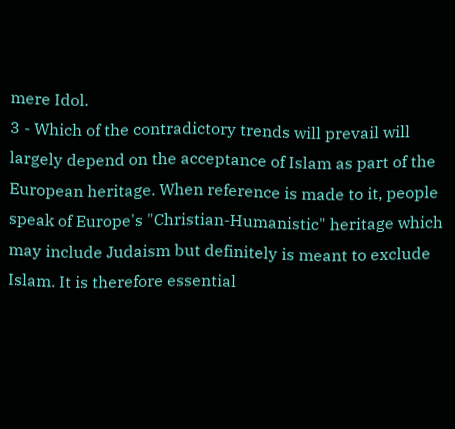mere Idol.
3 - Which of the contradictory trends will prevail will largely depend on the acceptance of Islam as part of the European heritage. When reference is made to it, people speak of Europe's "Christian-Humanistic" heritage which may include Judaism but definitely is meant to exclude Islam. It is therefore essential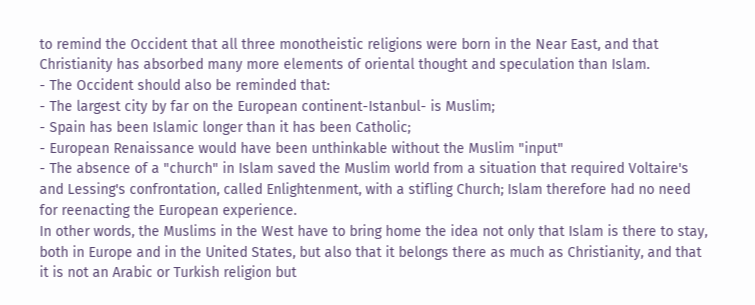to remind the Occident that all three monotheistic religions were born in the Near East, and that Christianity has absorbed many more elements of oriental thought and speculation than Islam.
- The Occident should also be reminded that:
- The largest city by far on the European continent-Istanbul- is Muslim;
- Spain has been Islamic longer than it has been Catholic;
- European Renaissance would have been unthinkable without the Muslim "input"
- The absence of a "church" in Islam saved the Muslim world from a situation that required Voltaire's and Lessing's confrontation, called Enlightenment, with a stifling Church; Islam therefore had no need for reenacting the European experience.
In other words, the Muslims in the West have to bring home the idea not only that Islam is there to stay, both in Europe and in the United States, but also that it belongs there as much as Christianity, and that it is not an Arabic or Turkish religion but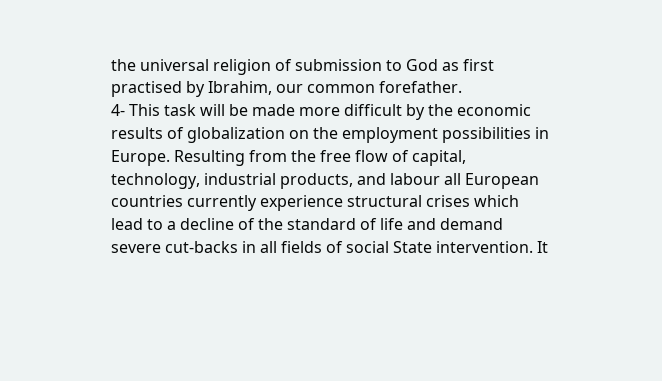the universal religion of submission to God as first practised by Ibrahim, our common forefather.
4- This task will be made more difficult by the economic results of globalization on the employment possibilities in Europe. Resulting from the free flow of capital, technology, industrial products, and labour all European countries currently experience structural crises which lead to a decline of the standard of life and demand severe cut-backs in all fields of social State intervention. It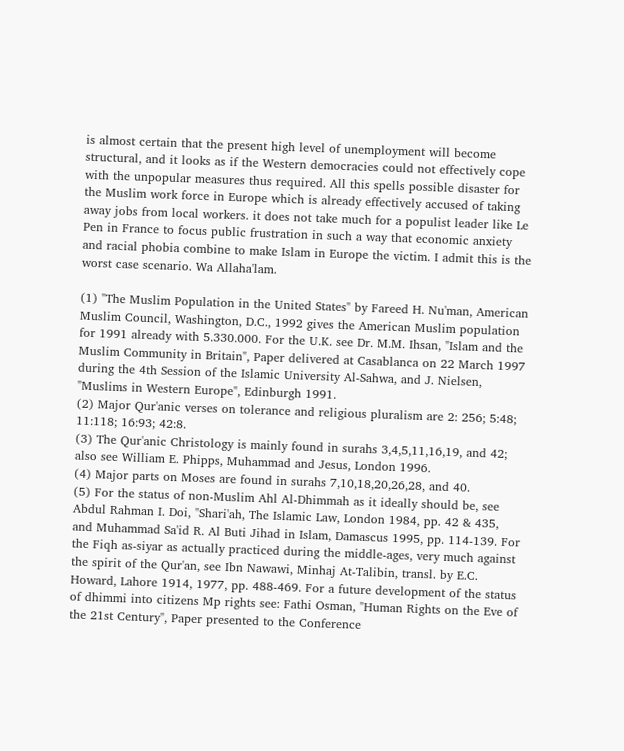is almost certain that the present high level of unemployment will become structural, and it looks as if the Western democracies could not effectively cope with the unpopular measures thus required. All this spells possible disaster for the Muslim work force in Europe which is already effectively accused of taking away jobs from local workers. it does not take much for a populist leader like Le Pen in France to focus public frustration in such a way that economic anxiety and racial phobia combine to make Islam in Europe the victim. I admit this is the worst case scenario. Wa Allaha'lam.

(1) "The Muslim Population in the United States" by Fareed H. Nu'man, American Muslim Council, Washington, D.C., 1992 gives the American Muslim population for 1991 already with 5.330.000. For the U.K. see Dr. M.M. Ihsan, "Islam and the Muslim Community in Britain", Paper delivered at Casablanca on 22 March 1997 during the 4th Session of the Islamic University Al-Sahwa, and J. Nielsen, "Muslims in Western Europe", Edinburgh 1991.
(2) Major Qur'anic verses on tolerance and religious pluralism are 2: 256; 5:48; 11:118; 16:93; 42:8.
(3) The Qur'anic Christology is mainly found in surahs 3,4,5,11,16,19, and 42; also see William E. Phipps, Muhammad and Jesus, London 1996.
(4) Major parts on Moses are found in surahs 7,10,18,20,26,28, and 40.
(5) For the status of non-Muslim Ahl Al-Dhimmah as it ideally should be, see Abdul Rahman I. Doi, "Shari'ah, The Islamic Law, London 1984, pp. 42 & 435, and Muhammad Sa'id R. Al Buti Jihad in Islam, Damascus 1995, pp. 114-139. For the Fiqh as-siyar as actually practiced during the middle-ages, very much against the spirit of the Qur'an, see Ibn Nawawi, Minhaj At-Talibin, transl. by E.C. Howard, Lahore 1914, 1977, pp. 488-469. For a future development of the status of dhimmi into citizens Mp rights see: Fathi Osman, "Human Rights on the Eve of the 21st Century", Paper presented to the Conference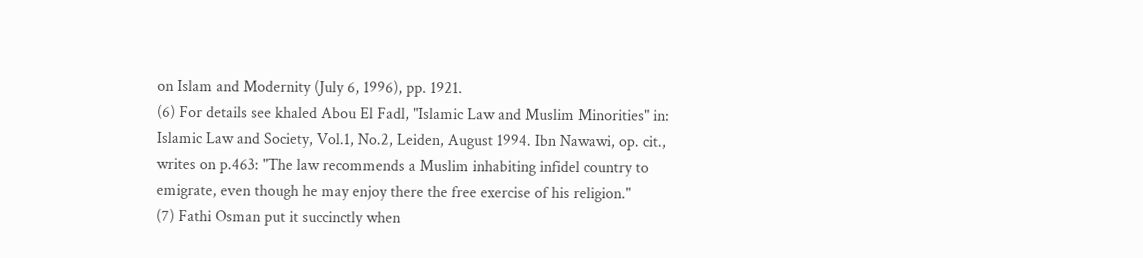on Islam and Modernity (July 6, 1996), pp. 1921.
(6) For details see khaled Abou El Fadl, "Islamic Law and Muslim Minorities" in: Islamic Law and Society, Vol.1, No.2, Leiden, August 1994. Ibn Nawawi, op. cit., writes on p.463: "The law recommends a Muslim inhabiting infidel country to emigrate, even though he may enjoy there the free exercise of his religion."
(7) Fathi Osman put it succinctly when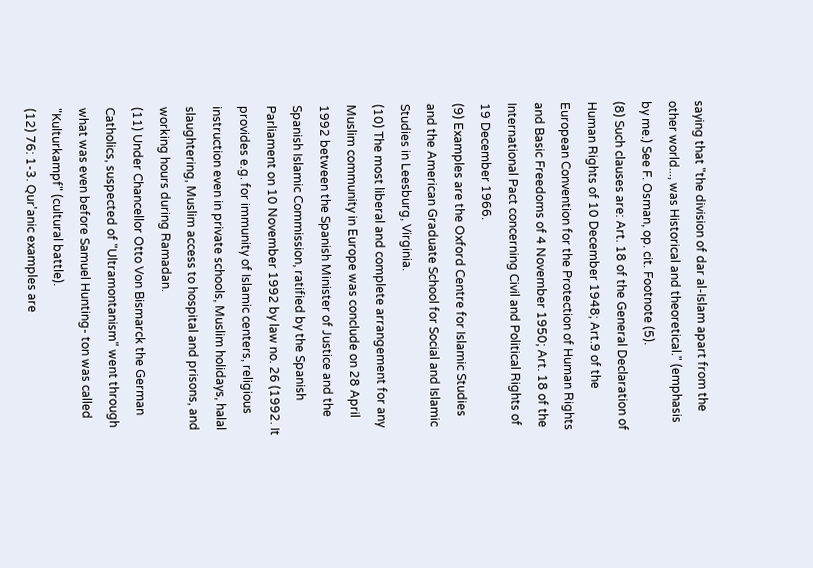saying that "the division of dar al-Islam apart from the other world..., was Historical and theoretical." (emphasis by me.) See F. Osman, op. cit. Footnote (5).
(8) Such clauses are: Art. 18 of the General Declaration of Human Rights of 10 December 1948; Art.9 of the European Convention for the Protection of Human Rights and Basic Freedoms of 4 November 1950; Art. 18 of the International Pact concerning Civil and Political Rights of 19 December 1966.
(9) Examples are the Oxford Centre for Islamic Studies and the American Graduate School for Social and Islamic Studies in Leesburg, Virginia.
(10) The most liberal and complete arrangement for any Muslim community in Europe was conclude on 28 April 1992 between the Spanish Minister of Justice and the Spanish Islamic Commission, ratified by the Spanish Parliament on 10 November 1992 by law no. 26 (1992. It provides e.g. for immunity of Islamic centers, religious instruction even in private schools, Muslim holidays, halal slaughtering, Muslim access to hospital and prisons, and working hours during Ramadan.
(11) Under Chancellor Otto Von Bismarck the German Catholics, suspected of "Ultramontanism" went through what was even before Samuel Hunting- ton was called "Kulturkampf" (cultural battle).
(12) 76: 1-3. Qur'anic examples are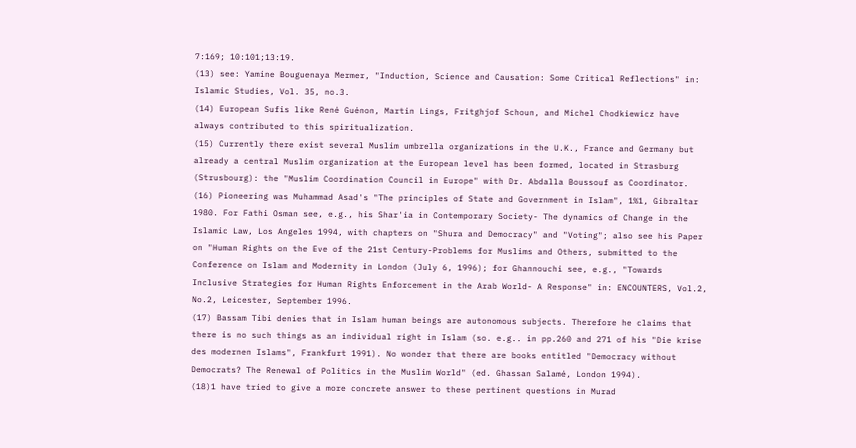7:169; 10:101;13:19.
(13) see: Yamine Bouguenaya Mermer, "Induction, Science and Causation: Some Critical Reflections" in: Islamic Studies, Vol. 35, no.3.
(14) European Sufis like René Guénon, Martin Lings, Fritghjof Schoun, and Michel Chodkiewicz have always contributed to this spiritualization.
(15) Currently there exist several Muslim umbrella organizations in the U.K., France and Germany but already a central Muslim organization at the European level has been formed, located in Strasburg (Strusbourg): the "Muslim Coordination Council in Europe" with Dr. Abdalla Boussouf as Coordinator.
(16) Pioneering was Muhammad Asad's "The principles of State and Government in Islam", 1%1, Gibraltar 1980. For Fathi Osman see, e.g., his Shar'ia in Contemporary Society- The dynamics of Change in the Islamic Law, Los Angeles 1994, with chapters on "Shura and Democracy" and "Voting"; also see his Paper on "Human Rights on the Eve of the 21st Century-Problems for Muslims and Others, submitted to the Conference on Islam and Modernity in London (July 6, 1996); for Ghannouchi see, e.g., "Towards Inclusive Strategies for Human Rights Enforcement in the Arab World- A Response" in: ENCOUNTERS, Vol.2, No.2, Leicester, September 1996.
(17) Bassam Tibi denies that in Islam human beings are autonomous subjects. Therefore he claims that there is no such things as an individual right in Islam (so. e.g.. in pp.260 and 271 of his "Die krise des modernen Islams", Frankfurt 1991). No wonder that there are books entitled "Democracy without Democrats? The Renewal of Politics in the Muslim World" (ed. Ghassan Salamé, London 1994).
(18)1 have tried to give a more concrete answer to these pertinent questions in Murad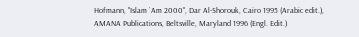Hofmann, "Islam `Am 2000", Dar Al-Shorouk, Cairo 1995 (Arabic edit.), AMANA Publications, Beltsville, Maryland 1996 (Engl. Edit.)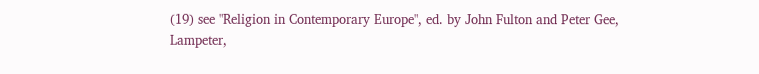(19) see "Religion in Contemporary Europe", ed. by John Fulton and Peter Gee, Lampeter,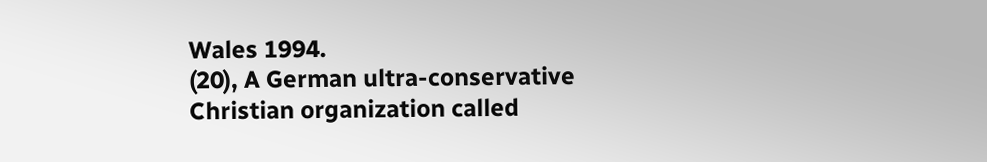Wales 1994.
(20), A German ultra-conservative Christian organization called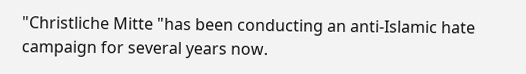"Christliche Mitte "has been conducting an anti-Islamic hate campaign for several years now.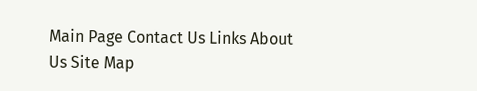Main Page Contact Us Links About Us Site Map